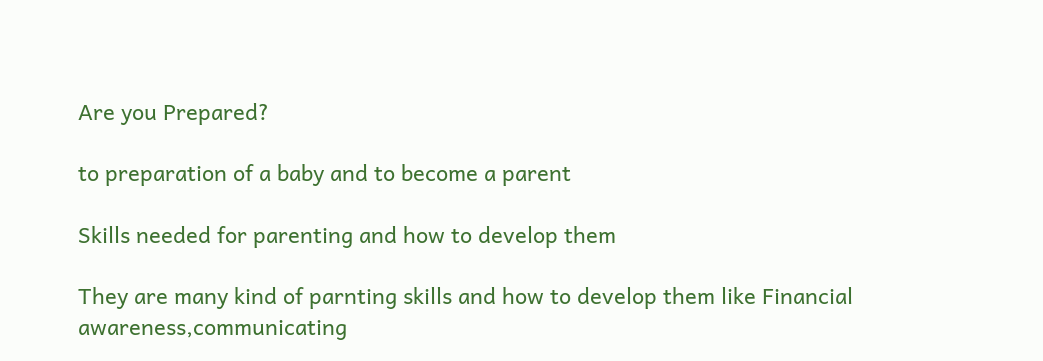Are you Prepared?

to preparation of a baby and to become a parent

Skills needed for parenting and how to develop them

They are many kind of parnting skills and how to develop them like Financial awareness,communicating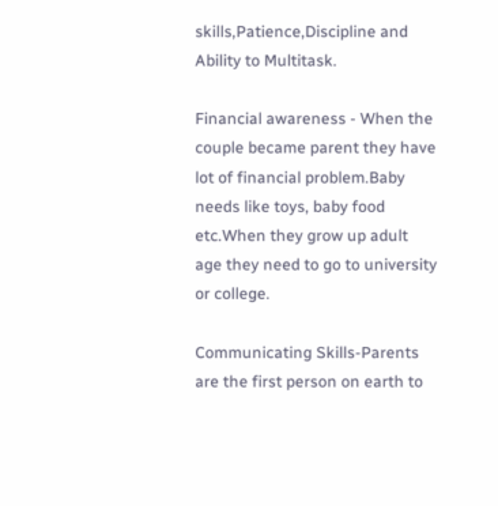skills,Patience,Discipline and Ability to Multitask.

Financial awareness - When the couple became parent they have lot of financial problem.Baby needs like toys, baby food etc.When they grow up adult age they need to go to university or college.

Communicating Skills-Parents are the first person on earth to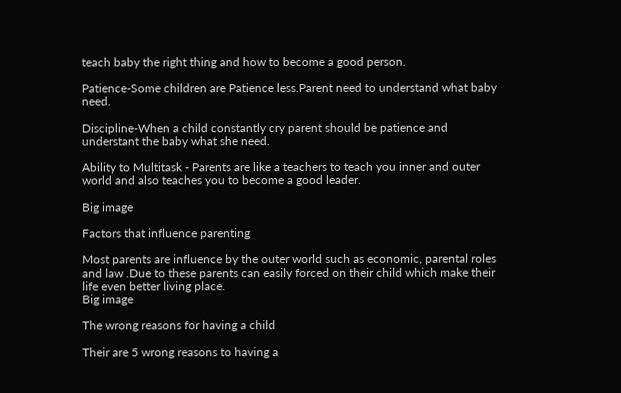teach baby the right thing and how to become a good person.

Patience-Some children are Patience less.Parent need to understand what baby need.

Discipline-When a child constantly cry parent should be patience and understant the baby what she need.

Ability to Multitask - Parents are like a teachers to teach you inner and outer world and also teaches you to become a good leader.

Big image

Factors that influence parenting

Most parents are influence by the outer world such as economic, parental roles and law .Due to these parents can easily forced on their child which make their life even better living place.
Big image

The wrong reasons for having a child

Their are 5 wrong reasons to having a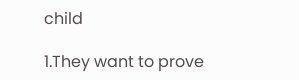child

1.They want to prove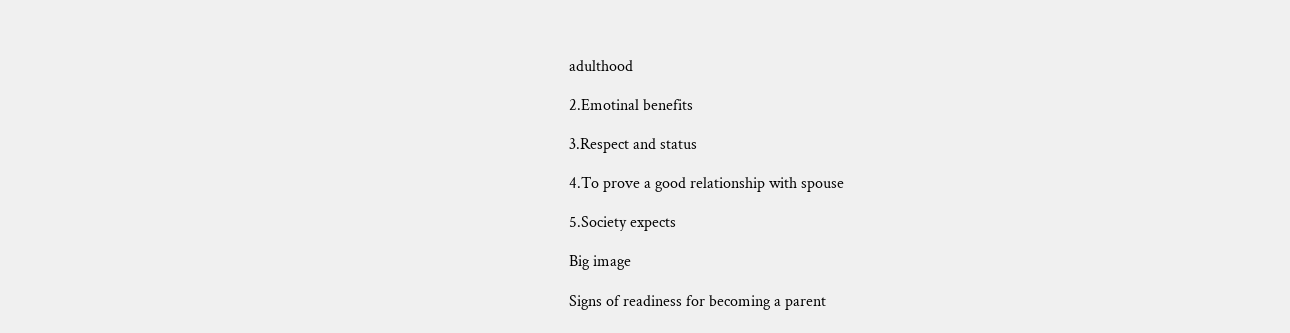adulthood

2.Emotinal benefits

3.Respect and status

4.To prove a good relationship with spouse

5.Society expects

Big image

Signs of readiness for becoming a parent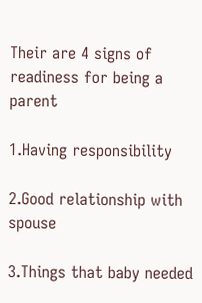Their are 4 signs of readiness for being a parent

1.Having responsibility

2.Good relationship with spouse

3.Things that baby needed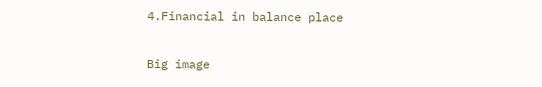4.Financial in balance place

Big image